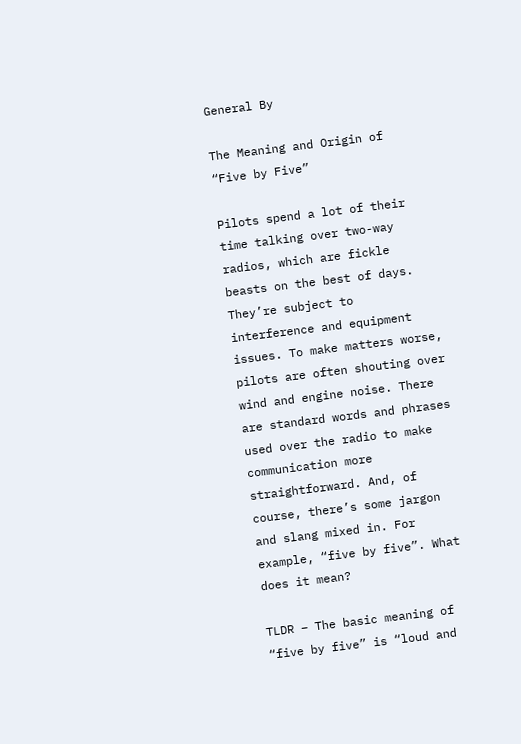General By

The Meaning and Origin of “Five by Five”

Pilots spend a lot of their time talking over two-way radios, which are fickle beasts on the best of days. They’re subject to interference and equipment issues. To make matters worse, pilots are often shouting over wind and engine noise. There are standard words and phrases used over the radio to make communication more straightforward. And, of course, there’s some jargon and slang mixed in. For example, “five by five”. What does it mean?

TLDR – The basic meaning of “five by five” is “loud and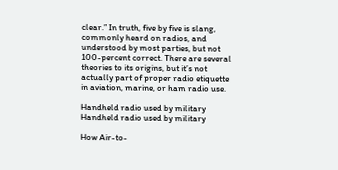clear.” In truth, five by five is slang, commonly heard on radios, and understood by most parties, but not 100-percent correct. There are several theories to its origins, but it’s not actually part of proper radio etiquette in aviation, marine, or ham radio use.

Handheld radio used by military Handheld radio used by military

How Air-to-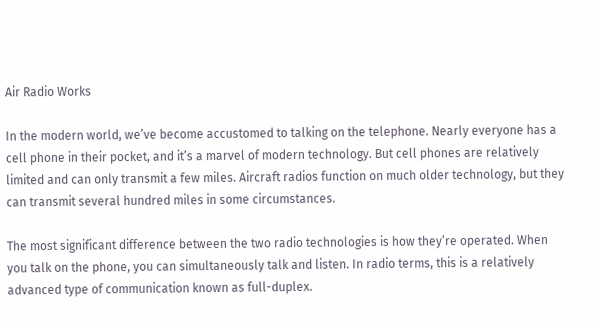Air Radio Works

In the modern world, we’ve become accustomed to talking on the telephone. Nearly everyone has a cell phone in their pocket, and it’s a marvel of modern technology. But cell phones are relatively limited and can only transmit a few miles. Aircraft radios function on much older technology, but they can transmit several hundred miles in some circumstances.

The most significant difference between the two radio technologies is how they’re operated. When you talk on the phone, you can simultaneously talk and listen. In radio terms, this is a relatively advanced type of communication known as full-duplex.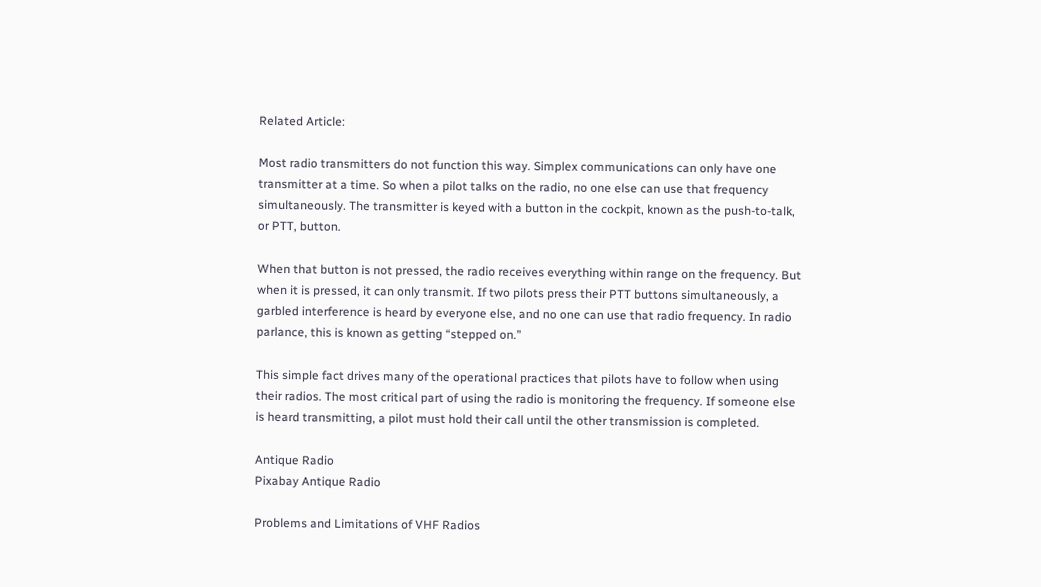Related Article:

Most radio transmitters do not function this way. Simplex communications can only have one transmitter at a time. So when a pilot talks on the radio, no one else can use that frequency simultaneously. The transmitter is keyed with a button in the cockpit, known as the push-to-talk, or PTT, button.

When that button is not pressed, the radio receives everything within range on the frequency. But when it is pressed, it can only transmit. If two pilots press their PTT buttons simultaneously, a garbled interference is heard by everyone else, and no one can use that radio frequency. In radio parlance, this is known as getting “stepped on.”

This simple fact drives many of the operational practices that pilots have to follow when using their radios. The most critical part of using the radio is monitoring the frequency. If someone else is heard transmitting, a pilot must hold their call until the other transmission is completed.

Antique Radio
Pixabay Antique Radio

Problems and Limitations of VHF Radios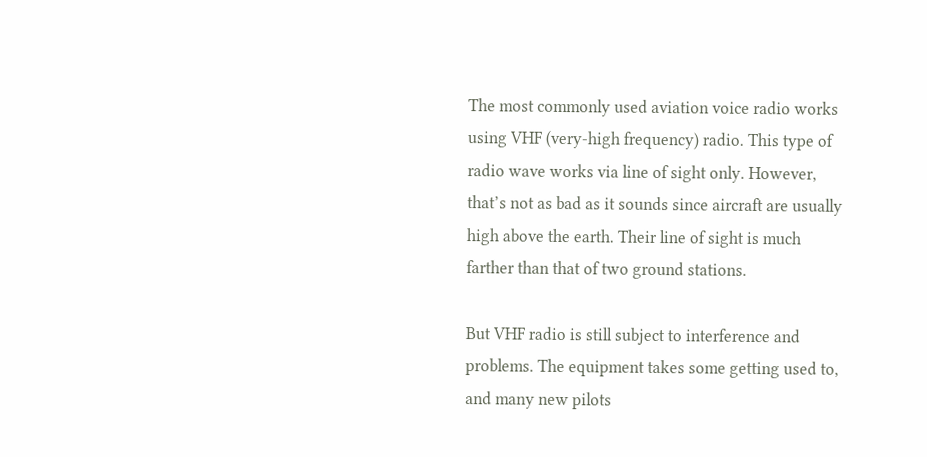The most commonly used aviation voice radio works using VHF (very-high frequency) radio. This type of radio wave works via line of sight only. However, that’s not as bad as it sounds since aircraft are usually high above the earth. Their line of sight is much farther than that of two ground stations.

But VHF radio is still subject to interference and problems. The equipment takes some getting used to, and many new pilots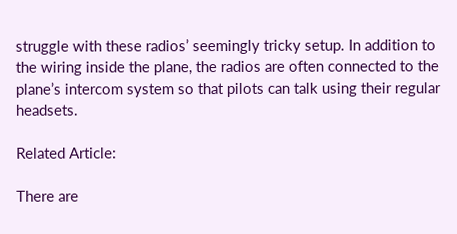struggle with these radios’ seemingly tricky setup. In addition to the wiring inside the plane, the radios are often connected to the plane’s intercom system so that pilots can talk using their regular headsets.

Related Article:

There are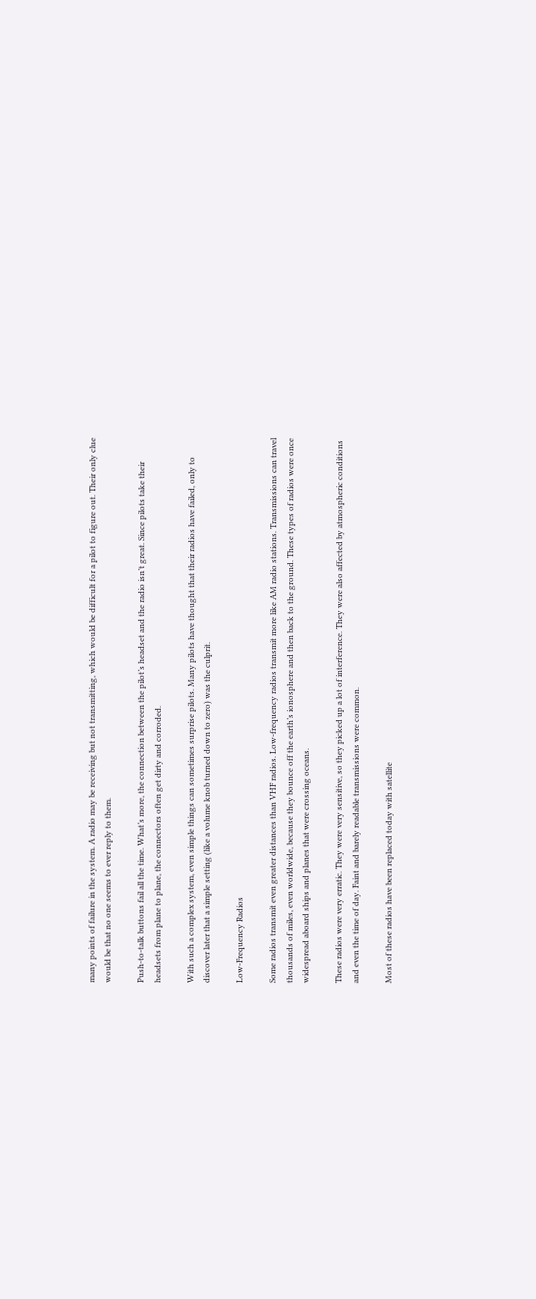many points of failure in the system. A radio may be receiving but not transmitting, which would be difficult for a pilot to figure out. Their only clue would be that no one seems to ever reply to them.

Push-to-talk buttons fail all the time. What’s more, the connection between the pilot’s headset and the radio isn’t great. Since pilots take their headsets from plane to plane, the connectors often get dirty and corroded.

With such a complex system, even simple things can sometimes surprise pilots. Many pilots have thought that their radios have failed, only to discover later that a simple setting (like a volume knob turned down to zero) was the culprit.

Low-Frequency Radios

Some radios transmit even greater distances than VHF radios. Low-frequency radios transmit more like AM radio stations. Transmissions can travel thousands of miles, even worldwide, because they bounce off the earth’s ionosphere and then back to the ground. These types of radios were once widespread aboard ships and planes that were crossing oceans.

These radios were very erratic. They were very sensitive, so they picked up a lot of interference. They were also affected by atmospheric conditions and even the time of day. Faint and barely readable transmissions were common.

Most of these radios have been replaced today with satellite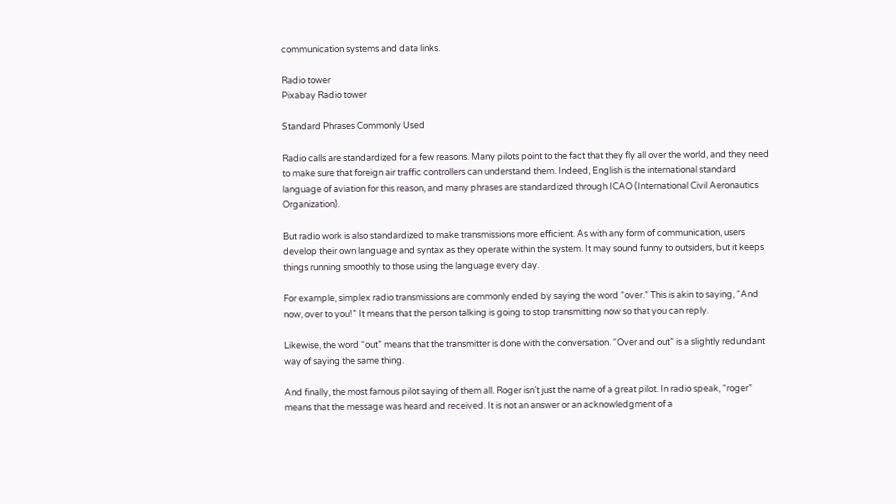communication systems and data links.

Radio tower
Pixabay Radio tower

Standard Phrases Commonly Used

Radio calls are standardized for a few reasons. Many pilots point to the fact that they fly all over the world, and they need to make sure that foreign air traffic controllers can understand them. Indeed, English is the international standard language of aviation for this reason, and many phrases are standardized through ICAO (International Civil Aeronautics Organization).

But radio work is also standardized to make transmissions more efficient. As with any form of communication, users develop their own language and syntax as they operate within the system. It may sound funny to outsiders, but it keeps things running smoothly to those using the language every day.

For example, simplex radio transmissions are commonly ended by saying the word “over.” This is akin to saying, “And now, over to you!” It means that the person talking is going to stop transmitting now so that you can reply.

Likewise, the word “out” means that the transmitter is done with the conversation. “Over and out” is a slightly redundant way of saying the same thing.

And finally, the most famous pilot saying of them all. Roger isn’t just the name of a great pilot. In radio speak, “roger” means that the message was heard and received. It is not an answer or an acknowledgment of a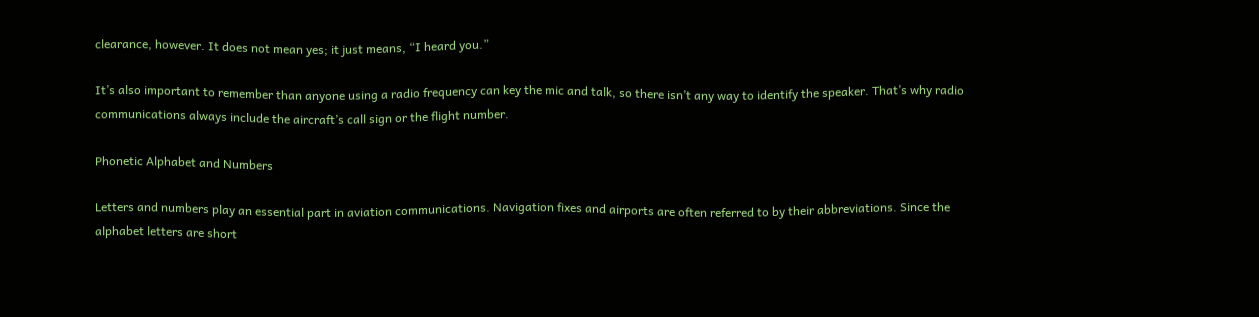clearance, however. It does not mean yes; it just means, “I heard you.”

It’s also important to remember than anyone using a radio frequency can key the mic and talk, so there isn’t any way to identify the speaker. That’s why radio communications always include the aircraft’s call sign or the flight number.

Phonetic Alphabet and Numbers

Letters and numbers play an essential part in aviation communications. Navigation fixes and airports are often referred to by their abbreviations. Since the alphabet letters are short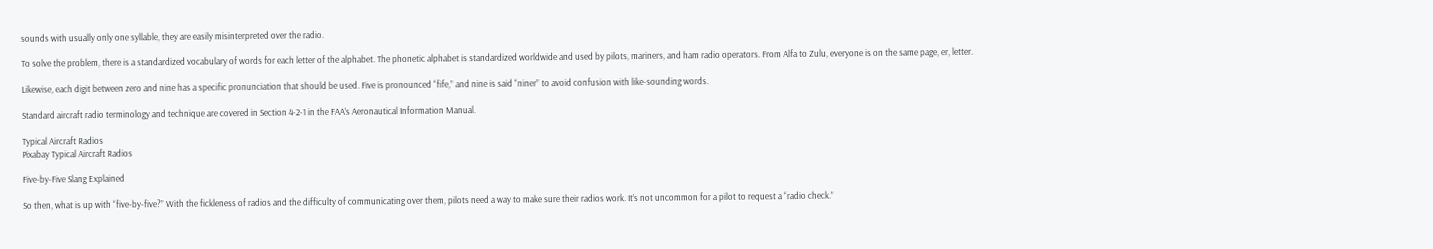sounds with usually only one syllable, they are easily misinterpreted over the radio.

To solve the problem, there is a standardized vocabulary of words for each letter of the alphabet. The phonetic alphabet is standardized worldwide and used by pilots, mariners, and ham radio operators. From Alfa to Zulu, everyone is on the same page, er, letter.

Likewise, each digit between zero and nine has a specific pronunciation that should be used. Five is pronounced “fife,” and nine is said “niner” to avoid confusion with like-sounding words.

Standard aircraft radio terminology and technique are covered in Section 4-2-1 in the FAA’s Aeronautical Information Manual.

Typical Aircraft Radios
Pixabay Typical Aircraft Radios

Five-by-Five Slang Explained

So then, what is up with “five-by-five?” With the fickleness of radios and the difficulty of communicating over them, pilots need a way to make sure their radios work. It’s not uncommon for a pilot to request a “radio check.”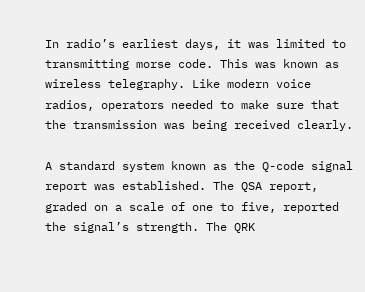In radio’s earliest days, it was limited to transmitting morse code. This was known as wireless telegraphy. Like modern voice radios, operators needed to make sure that the transmission was being received clearly.

A standard system known as the Q-code signal report was established. The QSA report, graded on a scale of one to five, reported the signal’s strength. The QRK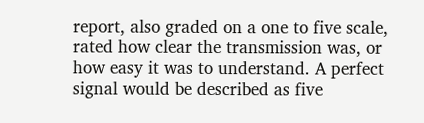report, also graded on a one to five scale, rated how clear the transmission was, or how easy it was to understand. A perfect signal would be described as five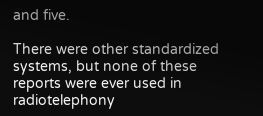and five.

There were other standardized systems, but none of these reports were ever used in radiotelephony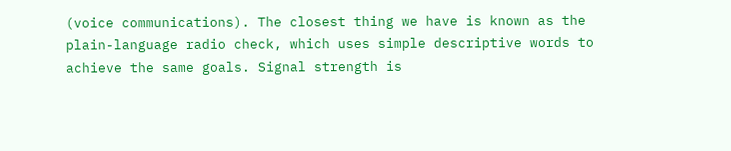(voice communications). The closest thing we have is known as the plain-language radio check, which uses simple descriptive words to achieve the same goals. Signal strength is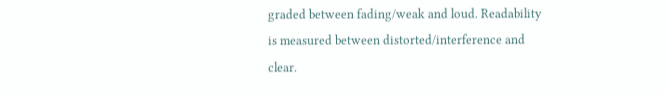graded between fading/weak and loud. Readability is measured between distorted/interference and clear.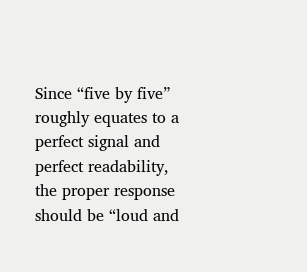Since “five by five” roughly equates to a perfect signal and perfect readability, the proper response should be “loud and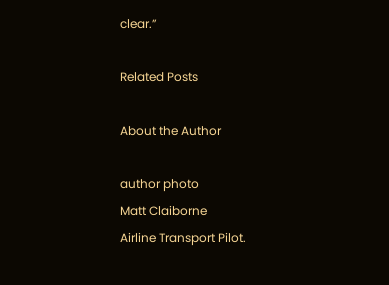clear.”

Related Posts

About the Author

author photo
Matt Claiborne
Airline Transport Pilot.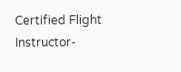Certified Flight Instructor-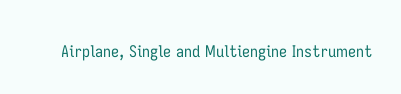Airplane, Single and Multiengine Instrument